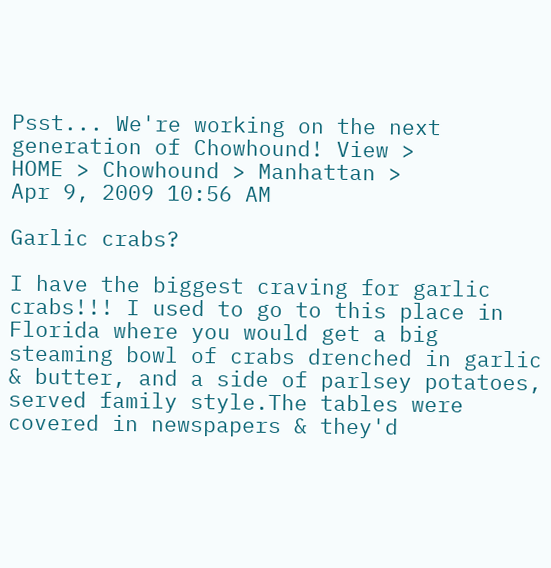Psst... We're working on the next generation of Chowhound! View >
HOME > Chowhound > Manhattan >
Apr 9, 2009 10:56 AM

Garlic crabs?

I have the biggest craving for garlic crabs!!! I used to go to this place in Florida where you would get a big steaming bowl of crabs drenched in garlic & butter, and a side of parlsey potatoes, served family style.The tables were covered in newspapers & they'd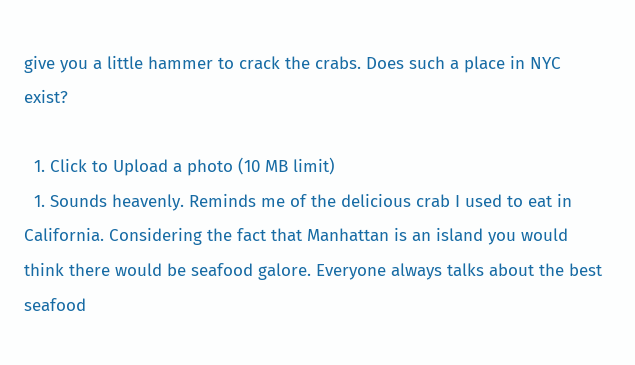give you a little hammer to crack the crabs. Does such a place in NYC exist?

  1. Click to Upload a photo (10 MB limit)
  1. Sounds heavenly. Reminds me of the delicious crab I used to eat in California. Considering the fact that Manhattan is an island you would think there would be seafood galore. Everyone always talks about the best seafood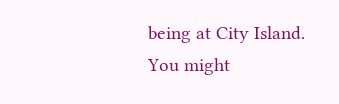being at City Island. You might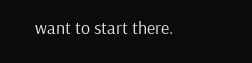want to start there.